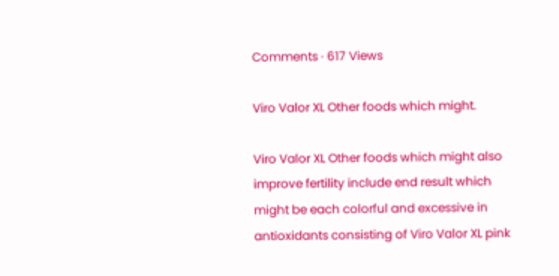Comments · 617 Views

Viro Valor XL Other foods which might.

Viro Valor XL Other foods which might also improve fertility include end result which might be each colorful and excessive in antioxidants consisting of Viro Valor XL pink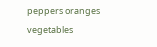peppers oranges vegetables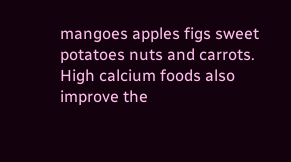mangoes apples figs sweet potatoes nuts and carrots. High calcium foods also improve the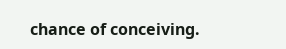chance of conceiving.